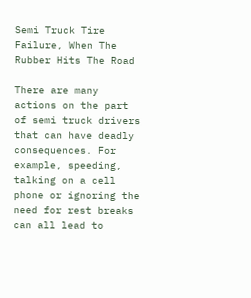Semi Truck Tire Failure, When The Rubber Hits The Road

There are many actions on the part of semi truck drivers that can have deadly consequences. For example, speeding, talking on a cell phone or ignoring the need for rest breaks can all lead to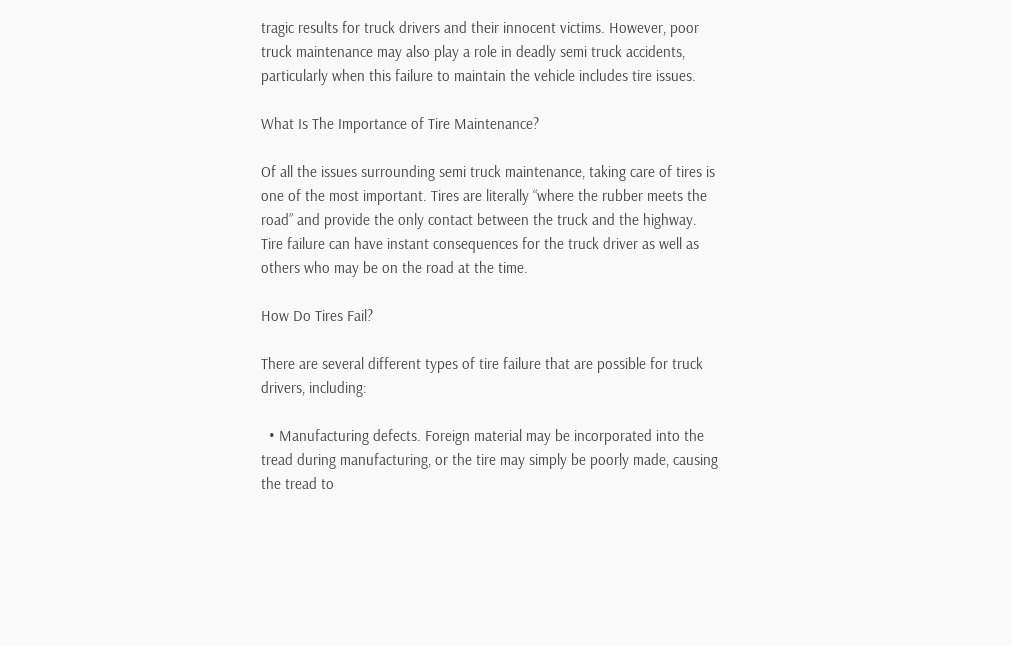tragic results for truck drivers and their innocent victims. However, poor truck maintenance may also play a role in deadly semi truck accidents, particularly when this failure to maintain the vehicle includes tire issues.

What Is The Importance of Tire Maintenance?

Of all the issues surrounding semi truck maintenance, taking care of tires is one of the most important. Tires are literally “where the rubber meets the road” and provide the only contact between the truck and the highway. Tire failure can have instant consequences for the truck driver as well as others who may be on the road at the time.

How Do Tires Fail?

There are several different types of tire failure that are possible for truck drivers, including:

  • Manufacturing defects. Foreign material may be incorporated into the tread during manufacturing, or the tire may simply be poorly made, causing the tread to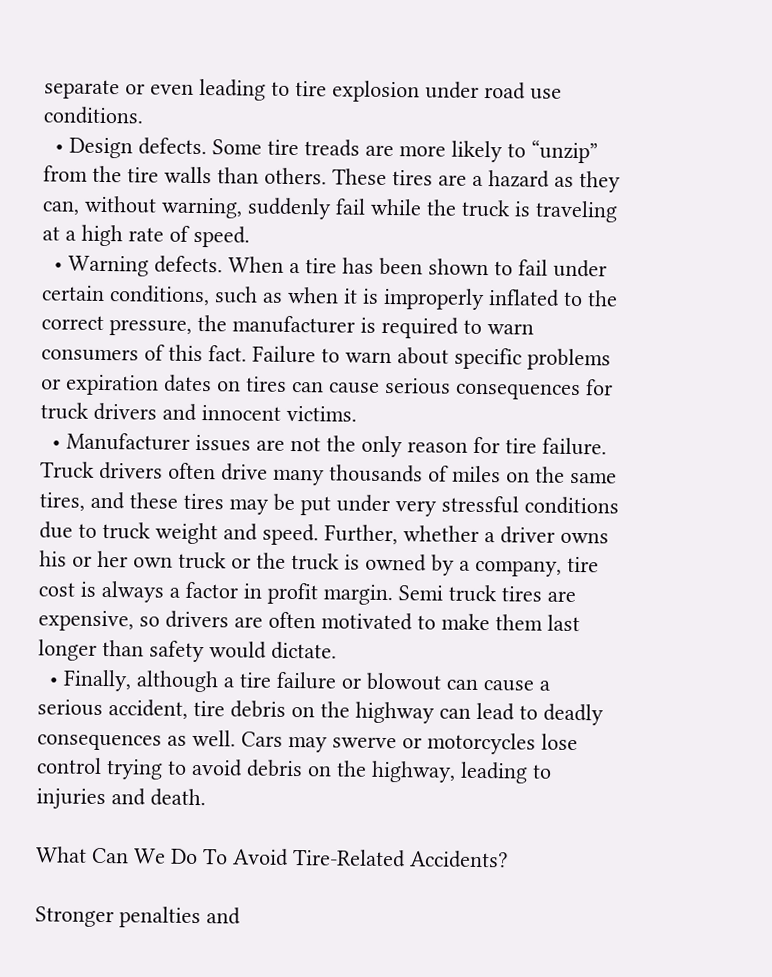separate or even leading to tire explosion under road use conditions.
  • Design defects. Some tire treads are more likely to “unzip” from the tire walls than others. These tires are a hazard as they can, without warning, suddenly fail while the truck is traveling at a high rate of speed.
  • Warning defects. When a tire has been shown to fail under certain conditions, such as when it is improperly inflated to the correct pressure, the manufacturer is required to warn consumers of this fact. Failure to warn about specific problems or expiration dates on tires can cause serious consequences for truck drivers and innocent victims.
  • Manufacturer issues are not the only reason for tire failure. Truck drivers often drive many thousands of miles on the same tires, and these tires may be put under very stressful conditions due to truck weight and speed. Further, whether a driver owns his or her own truck or the truck is owned by a company, tire cost is always a factor in profit margin. Semi truck tires are expensive, so drivers are often motivated to make them last longer than safety would dictate.
  • Finally, although a tire failure or blowout can cause a serious accident, tire debris on the highway can lead to deadly consequences as well. Cars may swerve or motorcycles lose control trying to avoid debris on the highway, leading to injuries and death.

What Can We Do To Avoid Tire-Related Accidents?

Stronger penalties and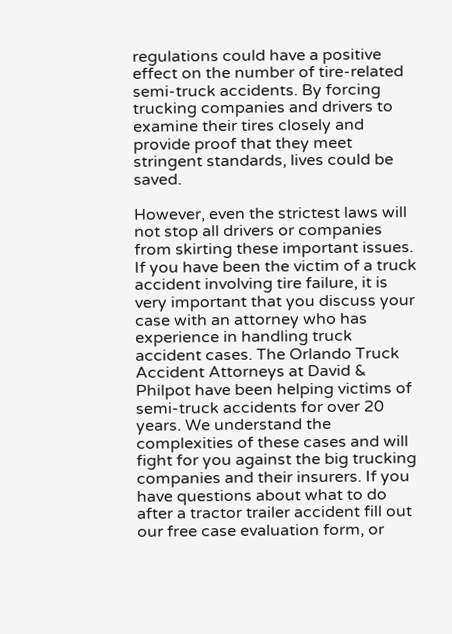regulations could have a positive effect on the number of tire-related semi-truck accidents. By forcing trucking companies and drivers to examine their tires closely and provide proof that they meet stringent standards, lives could be saved.

However, even the strictest laws will not stop all drivers or companies from skirting these important issues. If you have been the victim of a truck accident involving tire failure, it is very important that you discuss your case with an attorney who has experience in handling truck accident cases. The Orlando Truck Accident Attorneys at David & Philpot have been helping victims of semi-truck accidents for over 20 years. We understand the complexities of these cases and will fight for you against the big trucking companies and their insurers. If you have questions about what to do after a tractor trailer accident fill out our free case evaluation form, or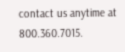contact us anytime at 800.360.7015.